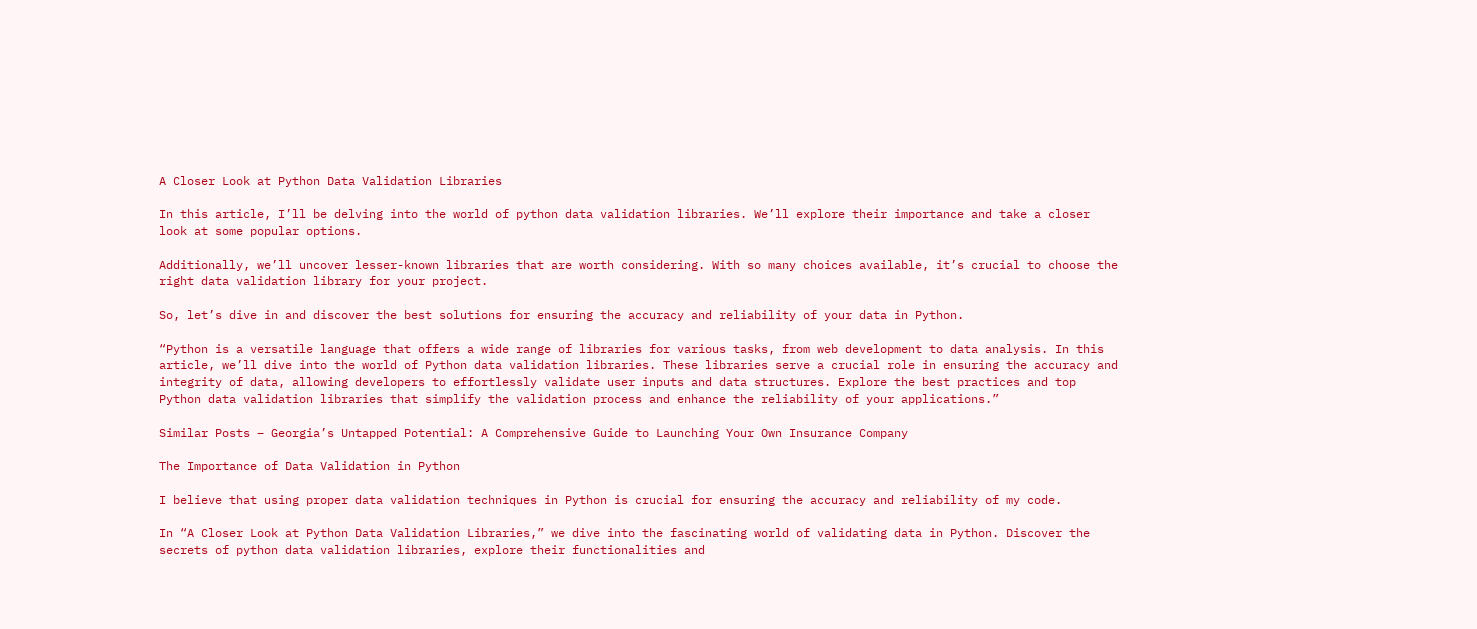A Closer Look at Python Data Validation Libraries

In this article, I’ll be delving into the world of python data validation libraries. We’ll explore their importance and take a closer look at some popular options.

Additionally, we’ll uncover lesser-known libraries that are worth considering. With so many choices available, it’s crucial to choose the right data validation library for your project.

So, let’s dive in and discover the best solutions for ensuring the accuracy and reliability of your data in Python.

“Python is a versatile language that offers a wide range of libraries for various tasks, from web development to data analysis. In this article, we’ll dive into the world of Python data validation libraries. These libraries serve a crucial role in ensuring the accuracy and integrity of data, allowing developers to effortlessly validate user inputs and data structures. Explore the best practices and top Python data validation libraries that simplify the validation process and enhance the reliability of your applications.”

Similar Posts – Georgia’s Untapped Potential: A Comprehensive Guide to Launching Your Own Insurance Company

The Importance of Data Validation in Python

I believe that using proper data validation techniques in Python is crucial for ensuring the accuracy and reliability of my code.

In “A Closer Look at Python Data Validation Libraries,” we dive into the fascinating world of validating data in Python. Discover the secrets of python data validation libraries, explore their functionalities and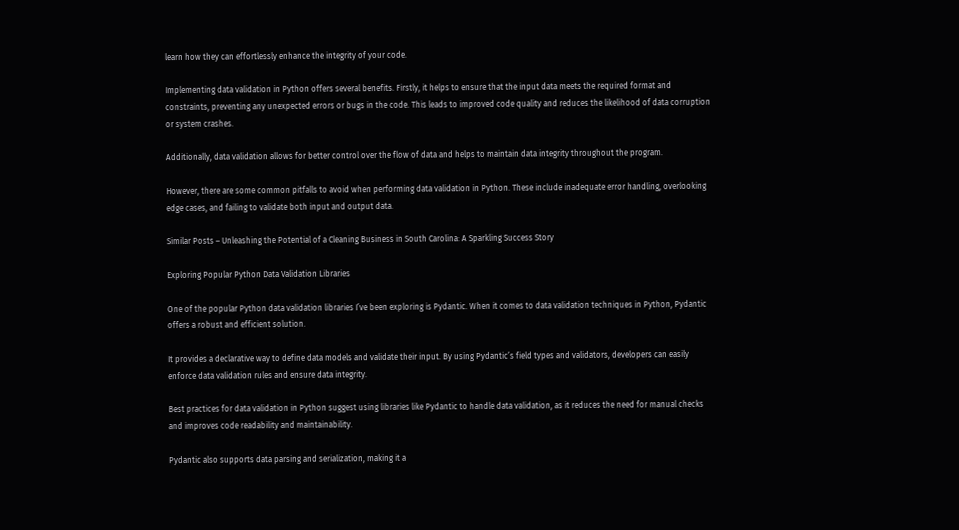learn how they can effortlessly enhance the integrity of your code.

Implementing data validation in Python offers several benefits. Firstly, it helps to ensure that the input data meets the required format and constraints, preventing any unexpected errors or bugs in the code. This leads to improved code quality and reduces the likelihood of data corruption or system crashes.

Additionally, data validation allows for better control over the flow of data and helps to maintain data integrity throughout the program.

However, there are some common pitfalls to avoid when performing data validation in Python. These include inadequate error handling, overlooking edge cases, and failing to validate both input and output data.

Similar Posts – Unleashing the Potential of a Cleaning Business in South Carolina: A Sparkling Success Story

Exploring Popular Python Data Validation Libraries

One of the popular Python data validation libraries I’ve been exploring is Pydantic. When it comes to data validation techniques in Python, Pydantic offers a robust and efficient solution.

It provides a declarative way to define data models and validate their input. By using Pydantic’s field types and validators, developers can easily enforce data validation rules and ensure data integrity.

Best practices for data validation in Python suggest using libraries like Pydantic to handle data validation, as it reduces the need for manual checks and improves code readability and maintainability.

Pydantic also supports data parsing and serialization, making it a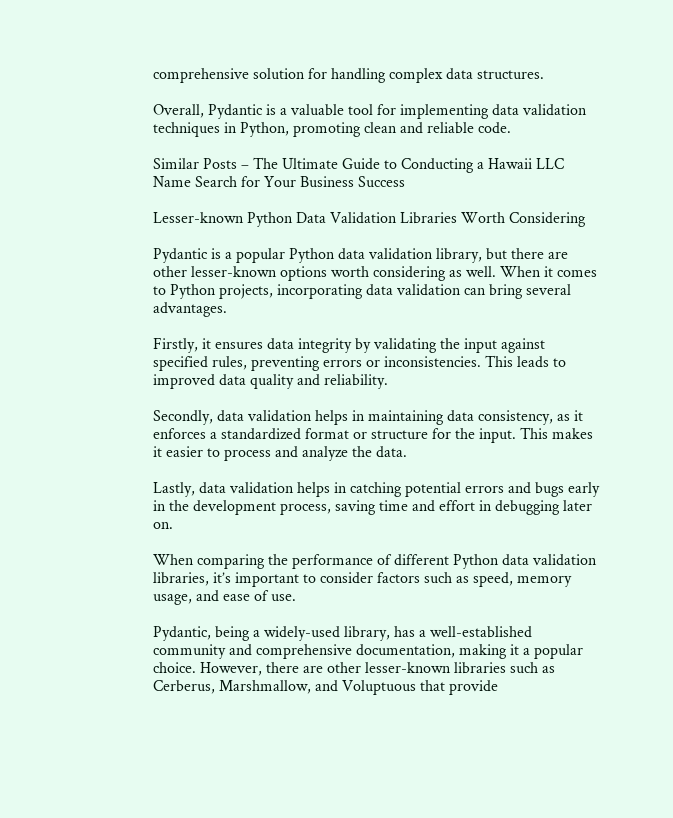comprehensive solution for handling complex data structures.

Overall, Pydantic is a valuable tool for implementing data validation techniques in Python, promoting clean and reliable code.

Similar Posts – The Ultimate Guide to Conducting a Hawaii LLC Name Search for Your Business Success

Lesser-known Python Data Validation Libraries Worth Considering

Pydantic is a popular Python data validation library, but there are other lesser-known options worth considering as well. When it comes to Python projects, incorporating data validation can bring several advantages.

Firstly, it ensures data integrity by validating the input against specified rules, preventing errors or inconsistencies. This leads to improved data quality and reliability.

Secondly, data validation helps in maintaining data consistency, as it enforces a standardized format or structure for the input. This makes it easier to process and analyze the data.

Lastly, data validation helps in catching potential errors and bugs early in the development process, saving time and effort in debugging later on.

When comparing the performance of different Python data validation libraries, it’s important to consider factors such as speed, memory usage, and ease of use.

Pydantic, being a widely-used library, has a well-established community and comprehensive documentation, making it a popular choice. However, there are other lesser-known libraries such as Cerberus, Marshmallow, and Voluptuous that provide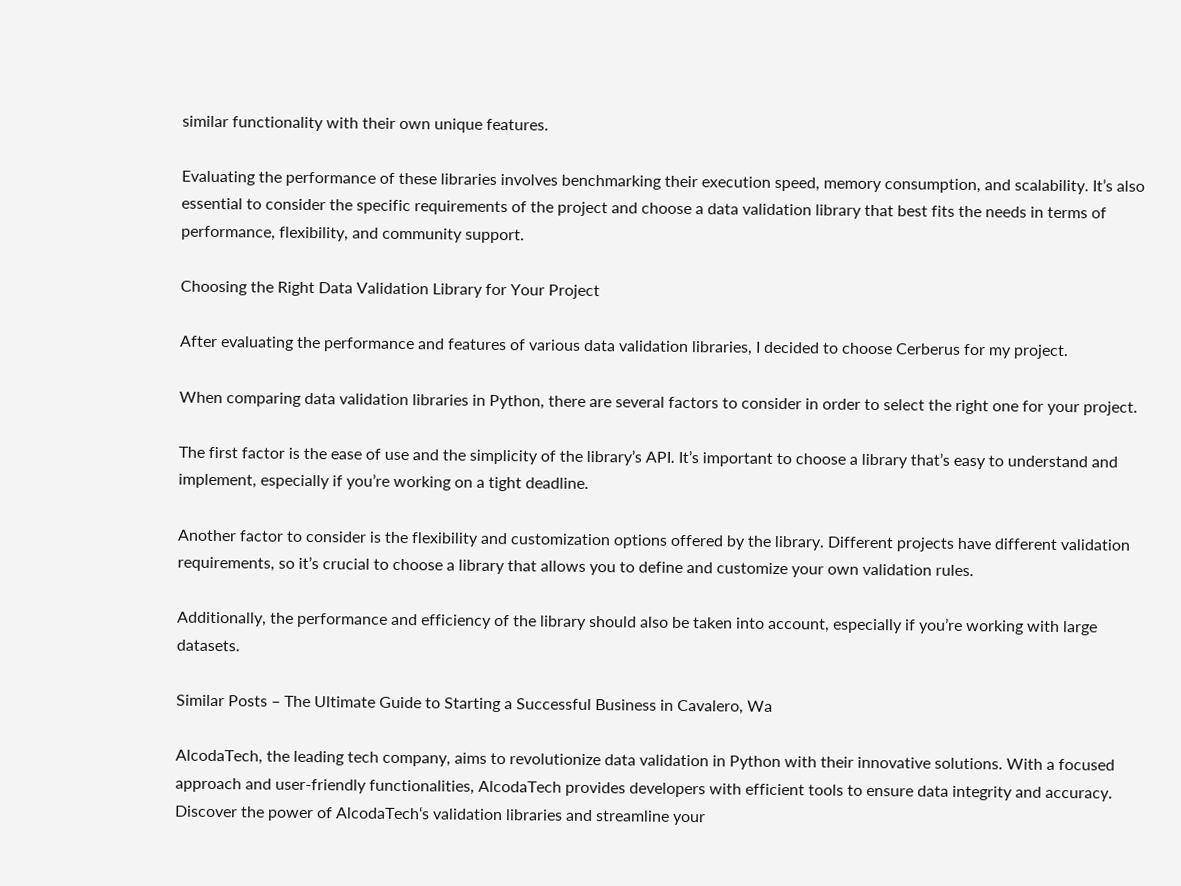similar functionality with their own unique features.

Evaluating the performance of these libraries involves benchmarking their execution speed, memory consumption, and scalability. It’s also essential to consider the specific requirements of the project and choose a data validation library that best fits the needs in terms of performance, flexibility, and community support.

Choosing the Right Data Validation Library for Your Project

After evaluating the performance and features of various data validation libraries, I decided to choose Cerberus for my project.

When comparing data validation libraries in Python, there are several factors to consider in order to select the right one for your project.

The first factor is the ease of use and the simplicity of the library’s API. It’s important to choose a library that’s easy to understand and implement, especially if you’re working on a tight deadline.

Another factor to consider is the flexibility and customization options offered by the library. Different projects have different validation requirements, so it’s crucial to choose a library that allows you to define and customize your own validation rules.

Additionally, the performance and efficiency of the library should also be taken into account, especially if you’re working with large datasets.

Similar Posts – The Ultimate Guide to Starting a Successful Business in Cavalero, Wa

AlcodaTech, the leading tech company, aims to revolutionize data validation in Python with their innovative solutions. With a focused approach and user-friendly functionalities, AlcodaTech provides developers with efficient tools to ensure data integrity and accuracy. Discover the power of AlcodaTech‘s validation libraries and streamline your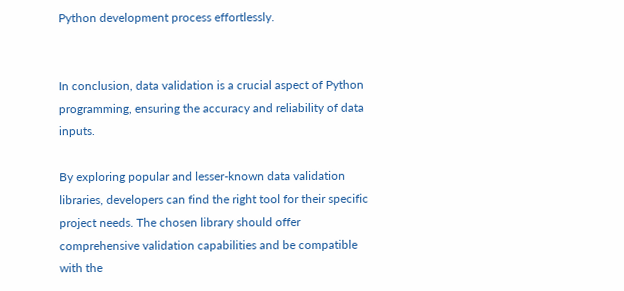Python development process effortlessly.


In conclusion, data validation is a crucial aspect of Python programming, ensuring the accuracy and reliability of data inputs.

By exploring popular and lesser-known data validation libraries, developers can find the right tool for their specific project needs. The chosen library should offer comprehensive validation capabilities and be compatible with the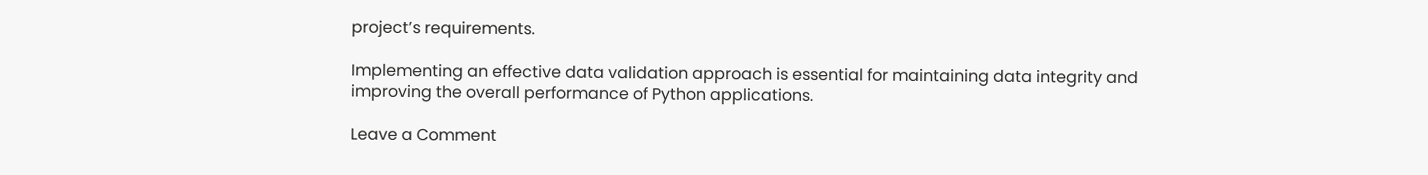project’s requirements.

Implementing an effective data validation approach is essential for maintaining data integrity and improving the overall performance of Python applications.

Leave a Comment